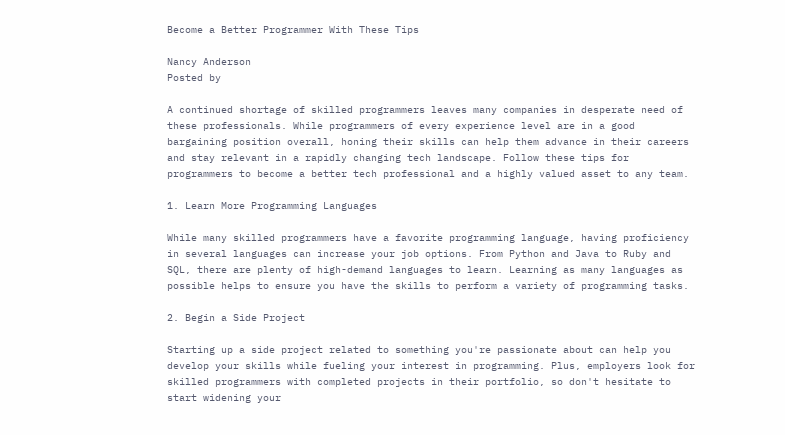Become a Better Programmer With These Tips

Nancy Anderson
Posted by

A continued shortage of skilled programmers leaves many companies in desperate need of these professionals. While programmers of every experience level are in a good bargaining position overall, honing their skills can help them advance in their careers and stay relevant in a rapidly changing tech landscape. Follow these tips for programmers to become a better tech professional and a highly valued asset to any team.

1. Learn More Programming Languages

While many skilled programmers have a favorite programming language, having proficiency in several languages can increase your job options. From Python and Java to Ruby and SQL, there are plenty of high-demand languages to learn. Learning as many languages as possible helps to ensure you have the skills to perform a variety of programming tasks.

2. Begin a Side Project

Starting up a side project related to something you're passionate about can help you develop your skills while fueling your interest in programming. Plus, employers look for skilled programmers with completed projects in their portfolio, so don't hesitate to start widening your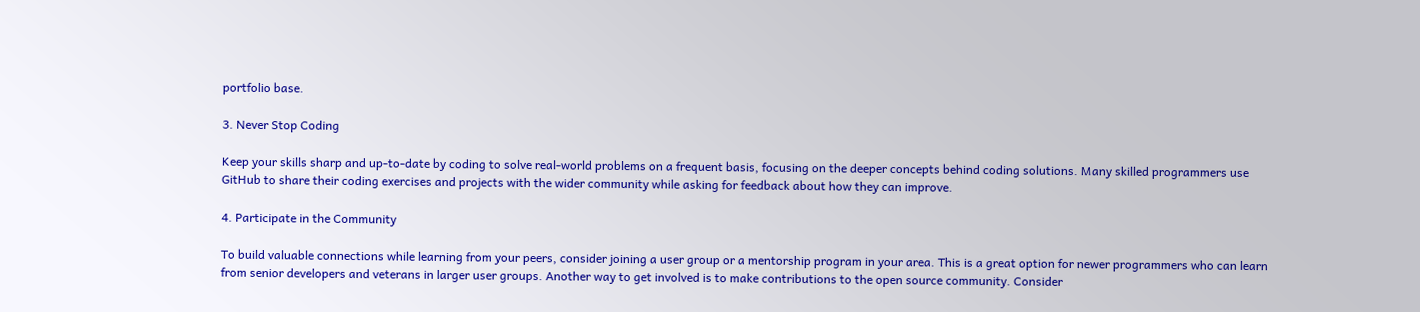portfolio base.

3. Never Stop Coding

Keep your skills sharp and up-to-date by coding to solve real-world problems on a frequent basis, focusing on the deeper concepts behind coding solutions. Many skilled programmers use GitHub to share their coding exercises and projects with the wider community while asking for feedback about how they can improve.

4. Participate in the Community

To build valuable connections while learning from your peers, consider joining a user group or a mentorship program in your area. This is a great option for newer programmers who can learn from senior developers and veterans in larger user groups. Another way to get involved is to make contributions to the open source community. Consider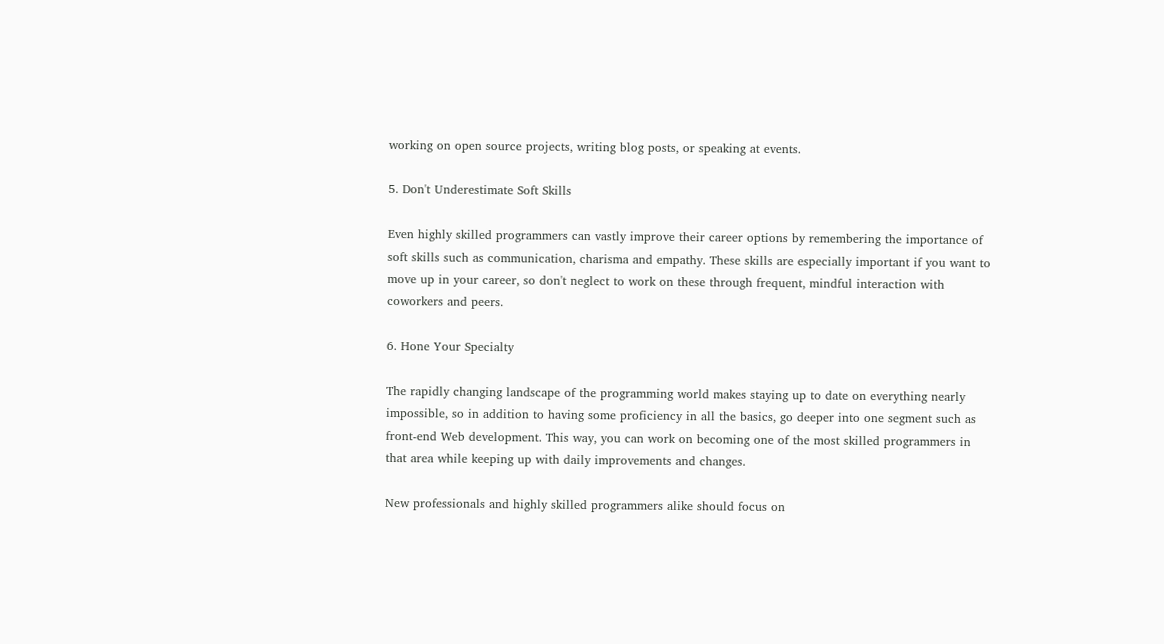working on open source projects, writing blog posts, or speaking at events.

5. Don't Underestimate Soft Skills

Even highly skilled programmers can vastly improve their career options by remembering the importance of soft skills such as communication, charisma and empathy. These skills are especially important if you want to move up in your career, so don't neglect to work on these through frequent, mindful interaction with coworkers and peers.

6. Hone Your Specialty

The rapidly changing landscape of the programming world makes staying up to date on everything nearly impossible, so in addition to having some proficiency in all the basics, go deeper into one segment such as front-end Web development. This way, you can work on becoming one of the most skilled programmers in that area while keeping up with daily improvements and changes.

New professionals and highly skilled programmers alike should focus on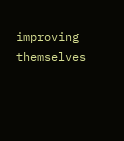improving themselves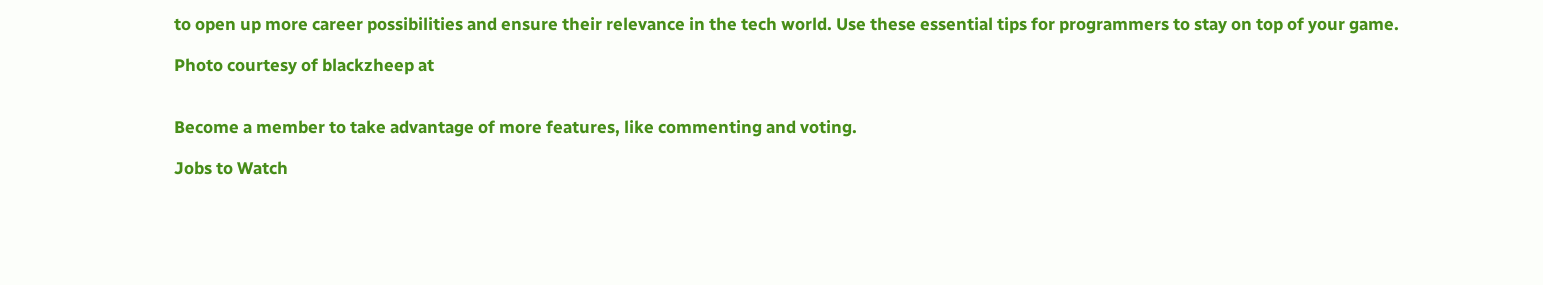to open up more career possibilities and ensure their relevance in the tech world. Use these essential tips for programmers to stay on top of your game.

Photo courtesy of blackzheep at


Become a member to take advantage of more features, like commenting and voting.

Jobs to Watch